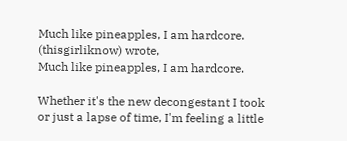Much like pineapples, I am hardcore. (thisgirliknow) wrote,
Much like pineapples, I am hardcore.

Whether it's the new decongestant I took or just a lapse of time, I'm feeling a little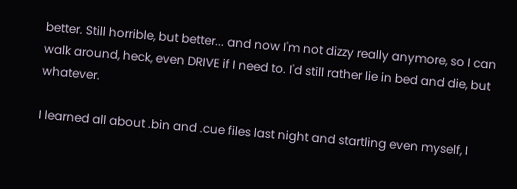better. Still horrible, but better... and now I'm not dizzy really anymore, so I can walk around, heck, even DRIVE if I need to. I'd still rather lie in bed and die, but whatever.

I learned all about .bin and .cue files last night and startling even myself, I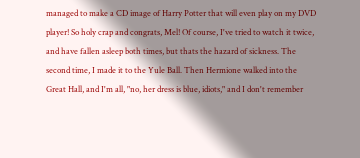managed to make a CD image of Harry Potter that will even play on my DVD player! So holy crap and congrats, Mel! Of course, I've tried to watch it twice, and have fallen asleep both times, but thats the hazard of sickness. The second time, I made it to the Yule Ball. Then Hermione walked into the Great Hall, and I'm all, "no, her dress is blue, idiots," and I don't remember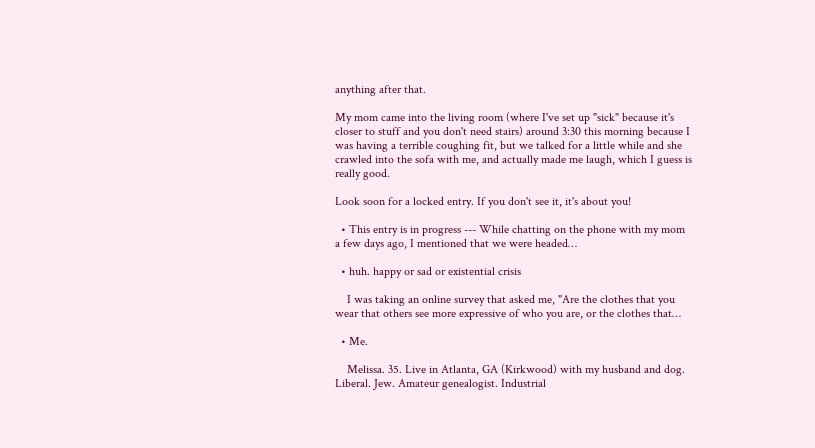anything after that.

My mom came into the living room (where I've set up "sick" because it's closer to stuff and you don't need stairs) around 3:30 this morning because I was having a terrible coughing fit, but we talked for a little while and she crawled into the sofa with me, and actually made me laugh, which I guess is really good.

Look soon for a locked entry. If you don't see it, it's about you!

  • This entry is in progress --- While chatting on the phone with my mom a few days ago, I mentioned that we were headed…

  • huh. happy or sad or existential crisis

    I was taking an online survey that asked me, "Are the clothes that you wear that others see more expressive of who you are, or the clothes that…

  • Me.

    Melissa. 35. Live in Atlanta, GA (Kirkwood) with my husband and dog. Liberal. Jew. Amateur genealogist. Industrial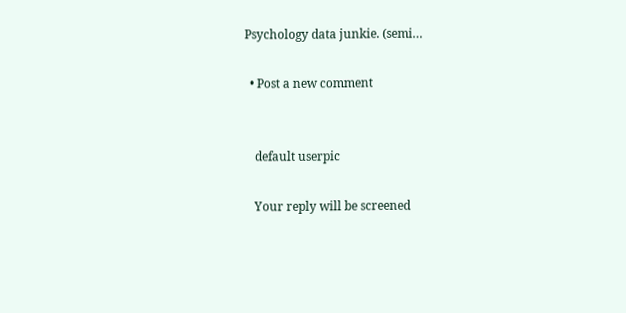Psychology data junkie. (semi…

  • Post a new comment


    default userpic

    Your reply will be screened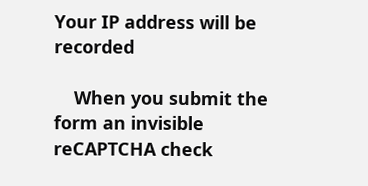Your IP address will be recorded

    When you submit the form an invisible reCAPTCHA check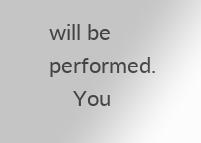will be performed.
    You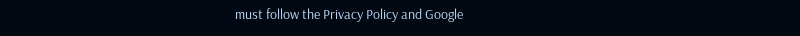must follow the Privacy Policy and Google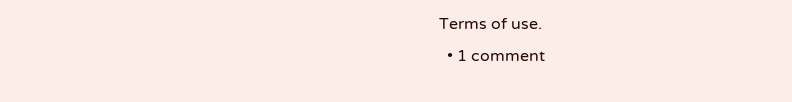Terms of use.
  • 1 comment